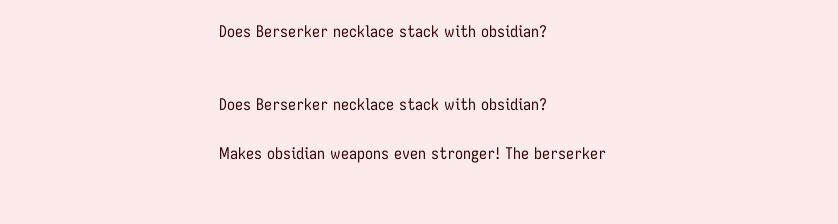Does Berserker necklace stack with obsidian?


Does Berserker necklace stack with obsidian?

Makes obsidian weapons even stronger! The berserker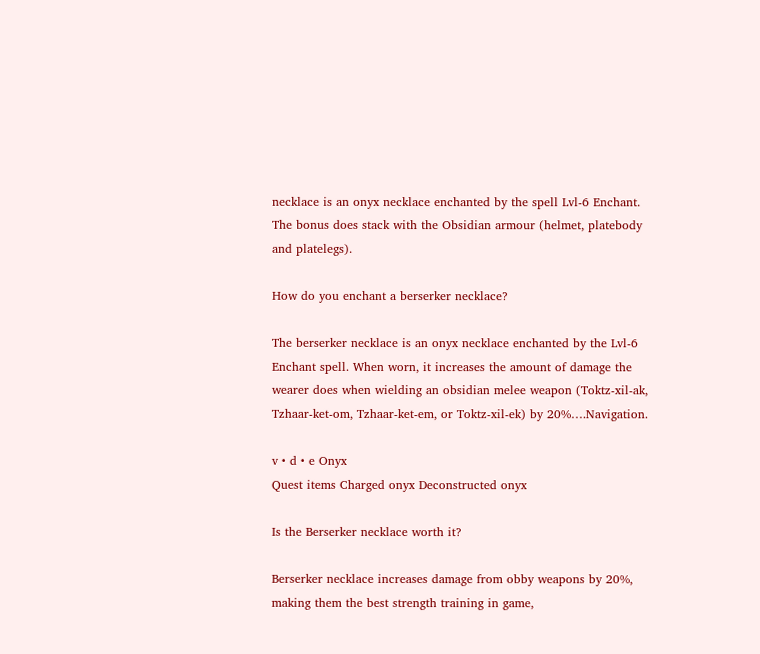necklace is an onyx necklace enchanted by the spell Lvl-6 Enchant. The bonus does stack with the Obsidian armour (helmet, platebody and platelegs).

How do you enchant a berserker necklace?

The berserker necklace is an onyx necklace enchanted by the Lvl-6 Enchant spell. When worn, it increases the amount of damage the wearer does when wielding an obsidian melee weapon (Toktz-xil-ak, Tzhaar-ket-om, Tzhaar-ket-em, or Toktz-xil-ek) by 20%….Navigation.

v • d • e Onyx
Quest items Charged onyx Deconstructed onyx

Is the Berserker necklace worth it?

Berserker necklace increases damage from obby weapons by 20%, making them the best strength training in game,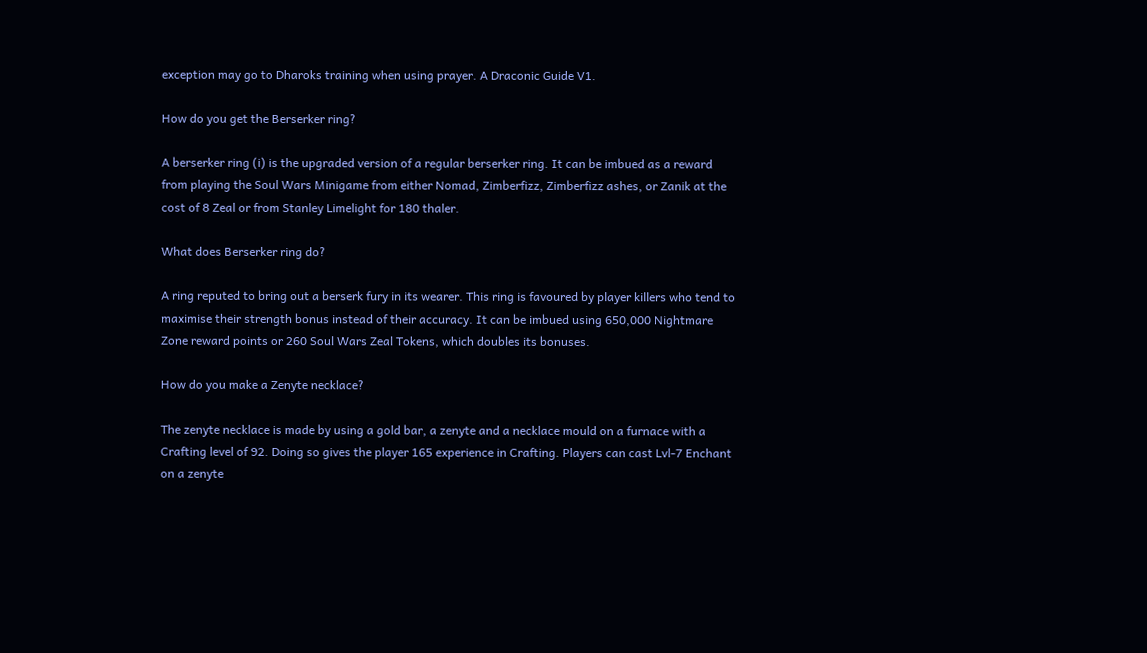exception may go to Dharoks training when using prayer. A Draconic Guide V1.

How do you get the Berserker ring?

A berserker ring (i) is the upgraded version of a regular berserker ring. It can be imbued as a reward from playing the Soul Wars Minigame from either Nomad, Zimberfizz, Zimberfizz ashes, or Zanik at the cost of 8 Zeal or from Stanley Limelight for 180 thaler.

What does Berserker ring do?

A ring reputed to bring out a berserk fury in its wearer. This ring is favoured by player killers who tend to maximise their strength bonus instead of their accuracy. It can be imbued using 650,000 Nightmare Zone reward points or 260 Soul Wars Zeal Tokens, which doubles its bonuses.

How do you make a Zenyte necklace?

The zenyte necklace is made by using a gold bar, a zenyte and a necklace mould on a furnace with a Crafting level of 92. Doing so gives the player 165 experience in Crafting. Players can cast Lvl-7 Enchant on a zenyte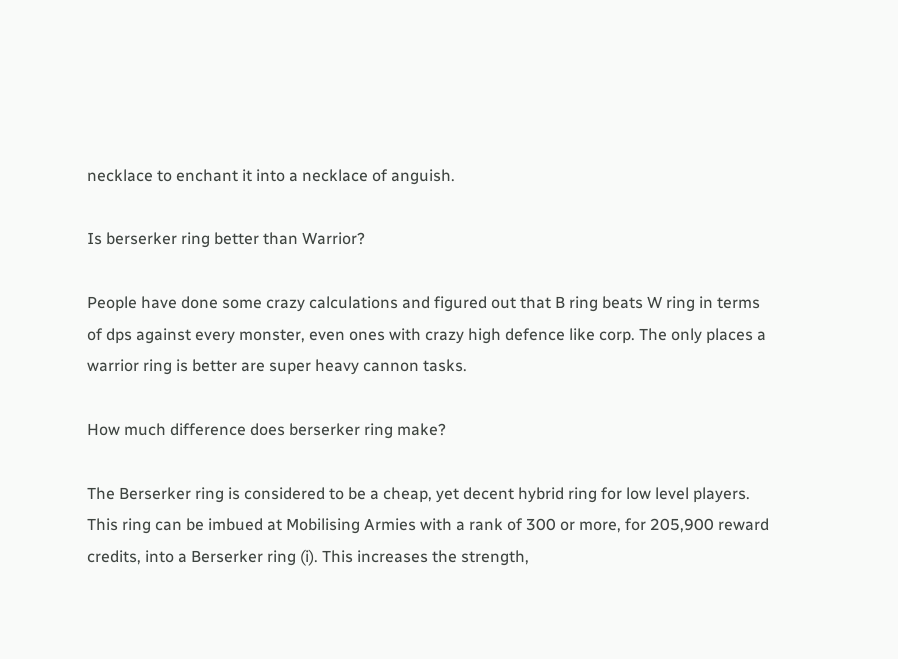necklace to enchant it into a necklace of anguish.

Is berserker ring better than Warrior?

People have done some crazy calculations and figured out that B ring beats W ring in terms of dps against every monster, even ones with crazy high defence like corp. The only places a warrior ring is better are super heavy cannon tasks.

How much difference does berserker ring make?

The Berserker ring is considered to be a cheap, yet decent hybrid ring for low level players. This ring can be imbued at Mobilising Armies with a rank of 300 or more, for 205,900 reward credits, into a Berserker ring (i). This increases the strength,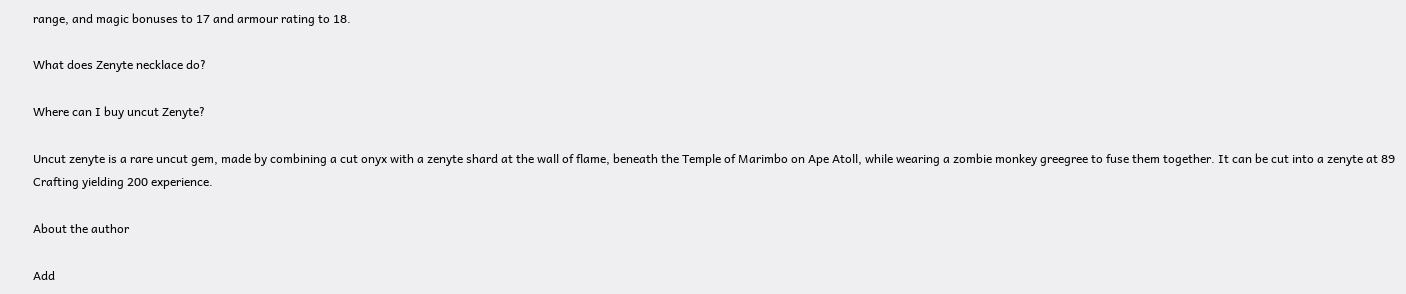range, and magic bonuses to 17 and armour rating to 18.

What does Zenyte necklace do?

Where can I buy uncut Zenyte?

Uncut zenyte is a rare uncut gem, made by combining a cut onyx with a zenyte shard at the wall of flame, beneath the Temple of Marimbo on Ape Atoll, while wearing a zombie monkey greegree to fuse them together. It can be cut into a zenyte at 89 Crafting yielding 200 experience.

About the author

Add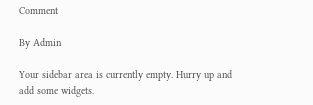Comment

By Admin

Your sidebar area is currently empty. Hurry up and add some widgets.